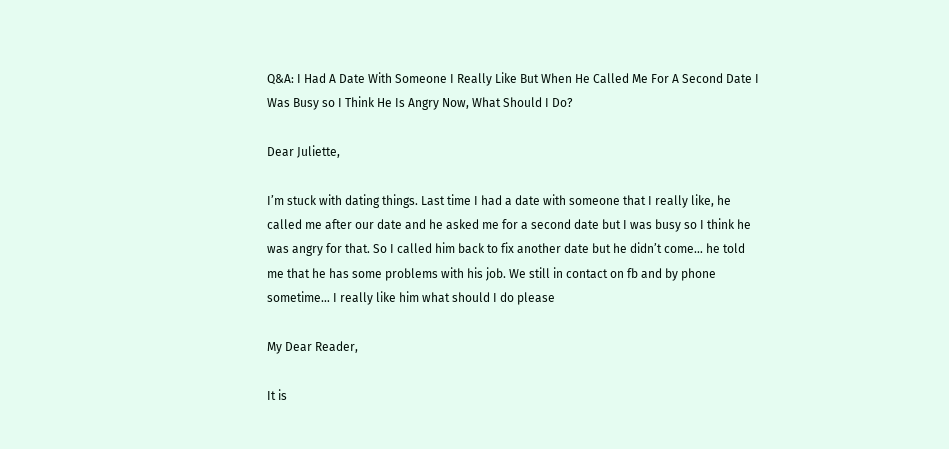Q&A: I Had A Date With Someone I Really Like But When He Called Me For A Second Date I Was Busy so I Think He Is Angry Now, What Should I Do?

Dear Juliette,

I’m stuck with dating things. Last time I had a date with someone that I really like, he called me after our date and he asked me for a second date but I was busy so I think he was angry for that. So I called him back to fix another date but he didn’t come… he told me that he has some problems with his job. We still in contact on fb and by phone sometime… I really like him what should I do please

My Dear Reader,

It is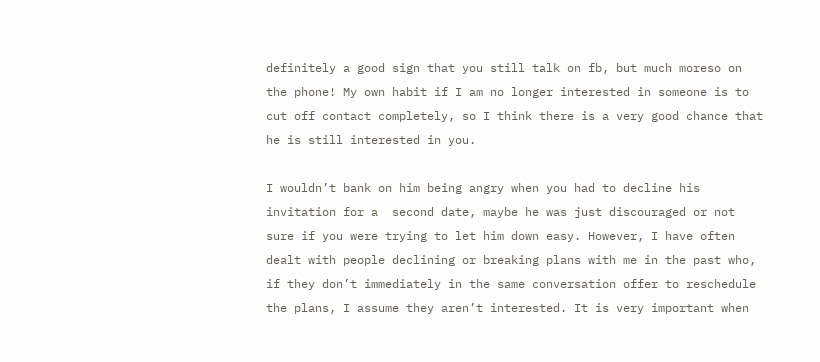definitely a good sign that you still talk on fb, but much moreso on the phone! My own habit if I am no longer interested in someone is to cut off contact completely, so I think there is a very good chance that he is still interested in you.

I wouldn’t bank on him being angry when you had to decline his invitation for a  second date, maybe he was just discouraged or not sure if you were trying to let him down easy. However, I have often dealt with people declining or breaking plans with me in the past who, if they don’t immediately in the same conversation offer to reschedule the plans, I assume they aren’t interested. It is very important when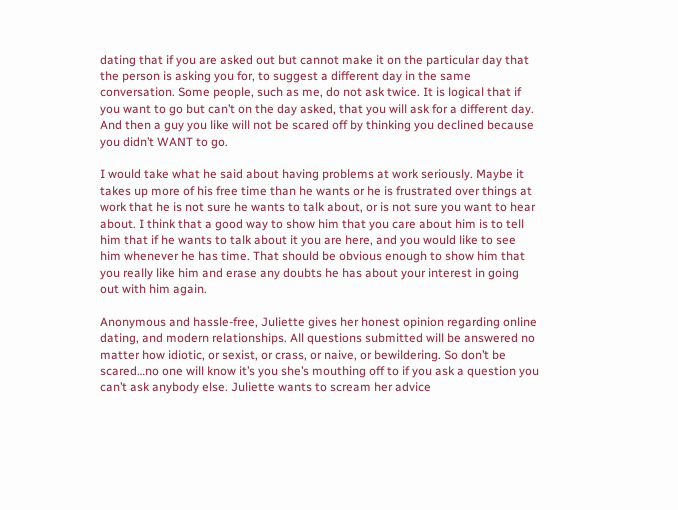dating that if you are asked out but cannot make it on the particular day that the person is asking you for, to suggest a different day in the same conversation. Some people, such as me, do not ask twice. It is logical that if you want to go but can’t on the day asked, that you will ask for a different day. And then a guy you like will not be scared off by thinking you declined because you didn’t WANT to go.

I would take what he said about having problems at work seriously. Maybe it takes up more of his free time than he wants or he is frustrated over things at work that he is not sure he wants to talk about, or is not sure you want to hear about. I think that a good way to show him that you care about him is to tell him that if he wants to talk about it you are here, and you would like to see him whenever he has time. That should be obvious enough to show him that you really like him and erase any doubts he has about your interest in going out with him again.

Anonymous and hassle-free, Juliette gives her honest opinion regarding online dating, and modern relationships. All questions submitted will be answered no matter how idiotic, or sexist, or crass, or naive, or bewildering. So don’t be scared…no one will know it’s you she’s mouthing off to if you ask a question you can’t ask anybody else. Juliette wants to scream her advice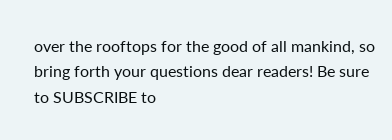over the rooftops for the good of all mankind, so bring forth your questions dear readers! Be sure to SUBSCRIBE to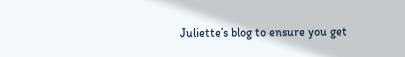Juliette’s blog to ensure you get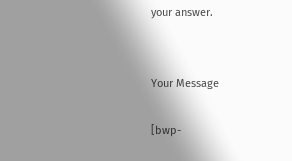your answer.


Your Message

[bwp-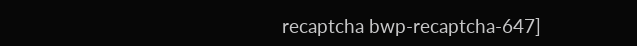recaptcha bwp-recaptcha-647]